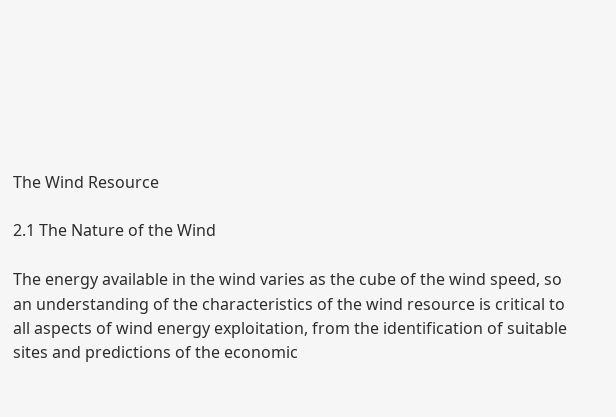The Wind Resource

2.1 The Nature of the Wind

The energy available in the wind varies as the cube of the wind speed, so an understanding of the characteristics of the wind resource is critical to all aspects of wind energy exploitation, from the identification of suitable sites and predictions of the economic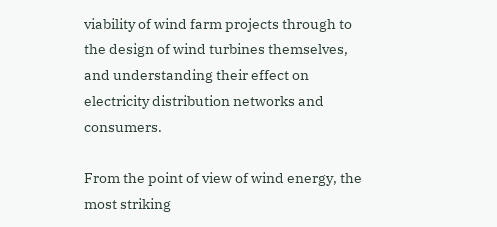viability of wind farm projects through to the design of wind turbines themselves, and understanding their effect on electricity distribution networks and consumers.

From the point of view of wind energy, the most striking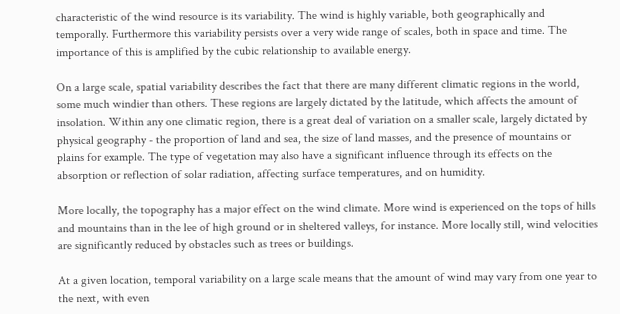characteristic of the wind resource is its variability. The wind is highly variable, both geographically and temporally. Furthermore this variability persists over a very wide range of scales, both in space and time. The importance of this is amplified by the cubic relationship to available energy.

On a large scale, spatial variability describes the fact that there are many different climatic regions in the world, some much windier than others. These regions are largely dictated by the latitude, which affects the amount of insolation. Within any one climatic region, there is a great deal of variation on a smaller scale, largely dictated by physical geography - the proportion of land and sea, the size of land masses, and the presence of mountains or plains for example. The type of vegetation may also have a significant influence through its effects on the absorption or reflection of solar radiation, affecting surface temperatures, and on humidity.

More locally, the topography has a major effect on the wind climate. More wind is experienced on the tops of hills and mountains than in the lee of high ground or in sheltered valleys, for instance. More locally still, wind velocities are significantly reduced by obstacles such as trees or buildings.

At a given location, temporal variability on a large scale means that the amount of wind may vary from one year to the next, with even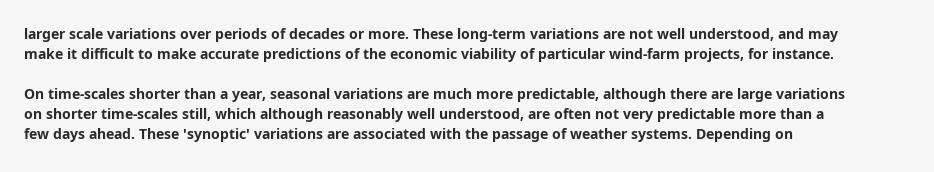larger scale variations over periods of decades or more. These long-term variations are not well understood, and may make it difficult to make accurate predictions of the economic viability of particular wind-farm projects, for instance.

On time-scales shorter than a year, seasonal variations are much more predictable, although there are large variations on shorter time-scales still, which although reasonably well understood, are often not very predictable more than a few days ahead. These 'synoptic' variations are associated with the passage of weather systems. Depending on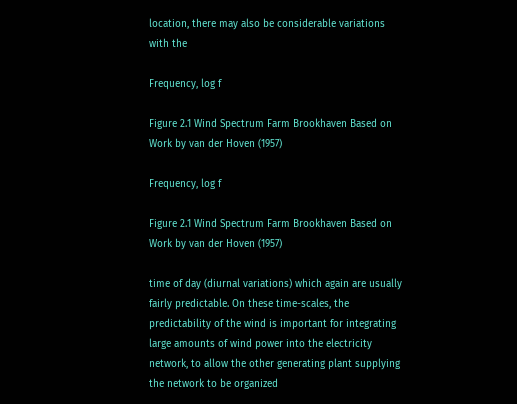location, there may also be considerable variations with the

Frequency, log f

Figure 2.1 Wind Spectrum Farm Brookhaven Based on Work by van der Hoven (1957)

Frequency, log f

Figure 2.1 Wind Spectrum Farm Brookhaven Based on Work by van der Hoven (1957)

time of day (diurnal variations) which again are usually fairly predictable. On these time-scales, the predictability of the wind is important for integrating large amounts of wind power into the electricity network, to allow the other generating plant supplying the network to be organized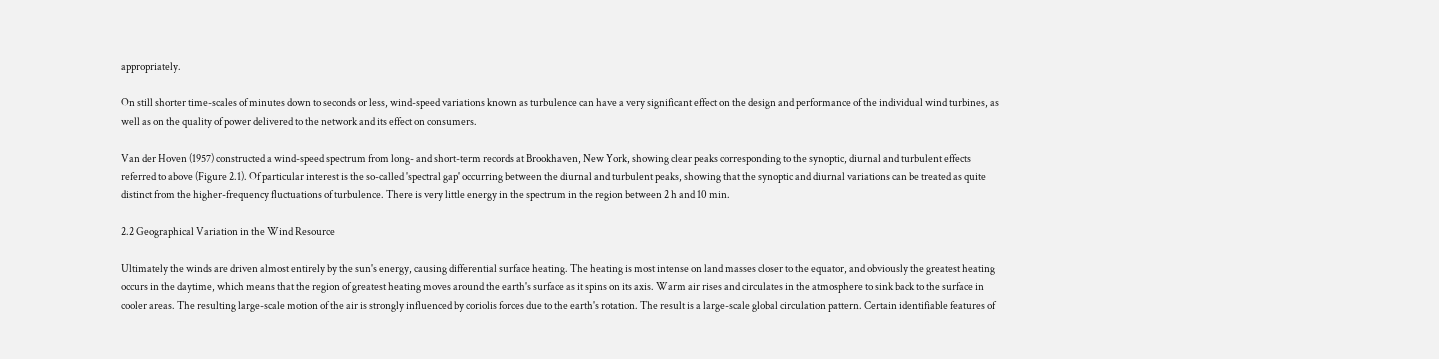appropriately.

On still shorter time-scales of minutes down to seconds or less, wind-speed variations known as turbulence can have a very significant effect on the design and performance of the individual wind turbines, as well as on the quality of power delivered to the network and its effect on consumers.

Van der Hoven (1957) constructed a wind-speed spectrum from long- and short-term records at Brookhaven, New York, showing clear peaks corresponding to the synoptic, diurnal and turbulent effects referred to above (Figure 2.1). Of particular interest is the so-called 'spectral gap' occurring between the diurnal and turbulent peaks, showing that the synoptic and diurnal variations can be treated as quite distinct from the higher-frequency fluctuations of turbulence. There is very little energy in the spectrum in the region between 2 h and 10 min.

2.2 Geographical Variation in the Wind Resource

Ultimately the winds are driven almost entirely by the sun's energy, causing differential surface heating. The heating is most intense on land masses closer to the equator, and obviously the greatest heating occurs in the daytime, which means that the region of greatest heating moves around the earth's surface as it spins on its axis. Warm air rises and circulates in the atmosphere to sink back to the surface in cooler areas. The resulting large-scale motion of the air is strongly influenced by coriolis forces due to the earth's rotation. The result is a large-scale global circulation pattern. Certain identifiable features of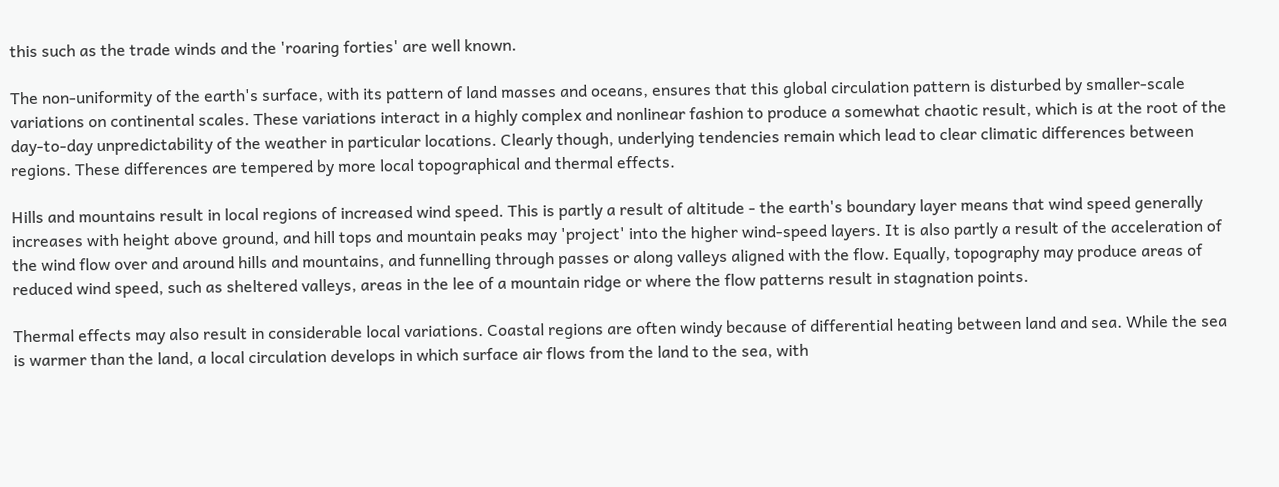this such as the trade winds and the 'roaring forties' are well known.

The non-uniformity of the earth's surface, with its pattern of land masses and oceans, ensures that this global circulation pattern is disturbed by smaller-scale variations on continental scales. These variations interact in a highly complex and nonlinear fashion to produce a somewhat chaotic result, which is at the root of the day-to-day unpredictability of the weather in particular locations. Clearly though, underlying tendencies remain which lead to clear climatic differences between regions. These differences are tempered by more local topographical and thermal effects.

Hills and mountains result in local regions of increased wind speed. This is partly a result of altitude - the earth's boundary layer means that wind speed generally increases with height above ground, and hill tops and mountain peaks may 'project' into the higher wind-speed layers. It is also partly a result of the acceleration of the wind flow over and around hills and mountains, and funnelling through passes or along valleys aligned with the flow. Equally, topography may produce areas of reduced wind speed, such as sheltered valleys, areas in the lee of a mountain ridge or where the flow patterns result in stagnation points.

Thermal effects may also result in considerable local variations. Coastal regions are often windy because of differential heating between land and sea. While the sea is warmer than the land, a local circulation develops in which surface air flows from the land to the sea, with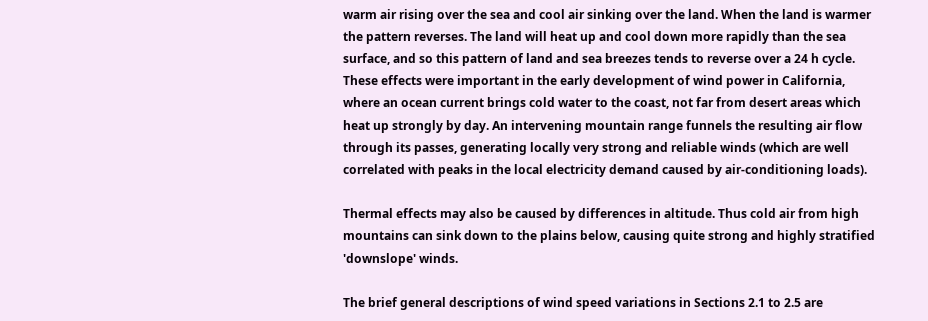warm air rising over the sea and cool air sinking over the land. When the land is warmer the pattern reverses. The land will heat up and cool down more rapidly than the sea surface, and so this pattern of land and sea breezes tends to reverse over a 24 h cycle. These effects were important in the early development of wind power in California, where an ocean current brings cold water to the coast, not far from desert areas which heat up strongly by day. An intervening mountain range funnels the resulting air flow through its passes, generating locally very strong and reliable winds (which are well correlated with peaks in the local electricity demand caused by air-conditioning loads).

Thermal effects may also be caused by differences in altitude. Thus cold air from high mountains can sink down to the plains below, causing quite strong and highly stratified 'downslope' winds.

The brief general descriptions of wind speed variations in Sections 2.1 to 2.5 are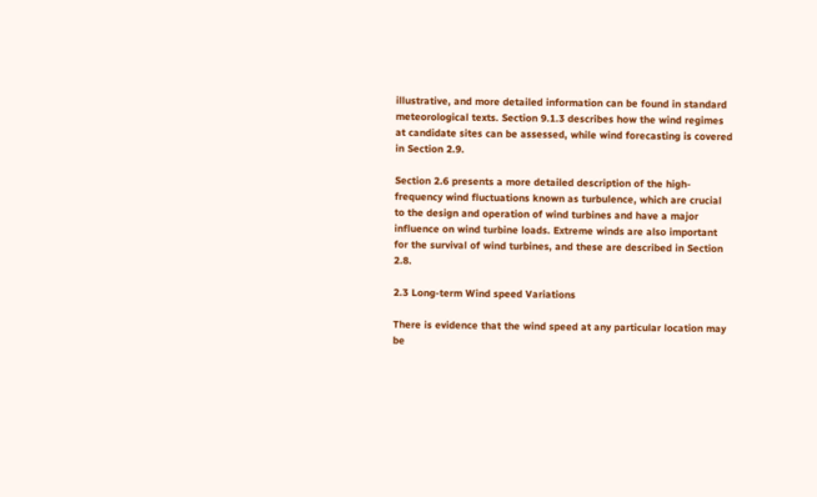illustrative, and more detailed information can be found in standard meteorological texts. Section 9.1.3 describes how the wind regimes at candidate sites can be assessed, while wind forecasting is covered in Section 2.9.

Section 2.6 presents a more detailed description of the high-frequency wind fluctuations known as turbulence, which are crucial to the design and operation of wind turbines and have a major influence on wind turbine loads. Extreme winds are also important for the survival of wind turbines, and these are described in Section 2.8.

2.3 Long-term Wind speed Variations

There is evidence that the wind speed at any particular location may be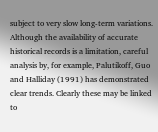subject to very slow long-term variations. Although the availability of accurate historical records is a limitation, careful analysis by, for example, Palutikoff, Guo and Halliday (1991) has demonstrated clear trends. Clearly these may be linked to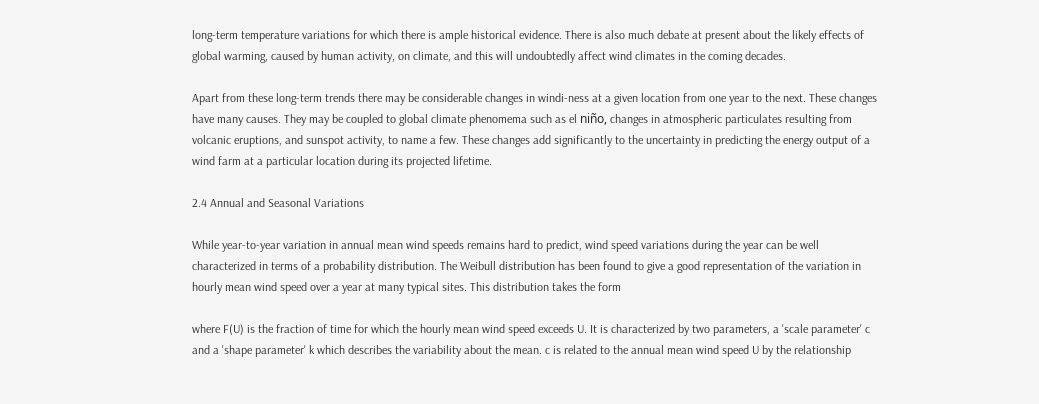long-term temperature variations for which there is ample historical evidence. There is also much debate at present about the likely effects of global warming, caused by human activity, on climate, and this will undoubtedly affect wind climates in the coming decades.

Apart from these long-term trends there may be considerable changes in windi-ness at a given location from one year to the next. These changes have many causes. They may be coupled to global climate phenomema such as el niño, changes in atmospheric particulates resulting from volcanic eruptions, and sunspot activity, to name a few. These changes add significantly to the uncertainty in predicting the energy output of a wind farm at a particular location during its projected lifetime.

2.4 Annual and Seasonal Variations

While year-to-year variation in annual mean wind speeds remains hard to predict, wind speed variations during the year can be well characterized in terms of a probability distribution. The Weibull distribution has been found to give a good representation of the variation in hourly mean wind speed over a year at many typical sites. This distribution takes the form

where F(U) is the fraction of time for which the hourly mean wind speed exceeds U. It is characterized by two parameters, a 'scale parameter' c and a 'shape parameter' k which describes the variability about the mean. c is related to the annual mean wind speed U by the relationship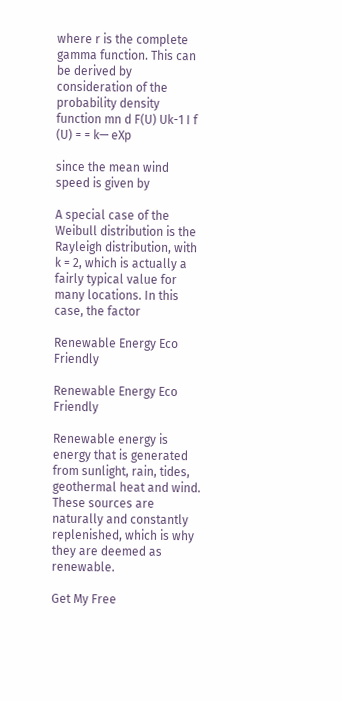where r is the complete gamma function. This can be derived by consideration of the probability density function mn d F(U) Uk-1 I f (U) = = k— eXp

since the mean wind speed is given by

A special case of the Weibull distribution is the Rayleigh distribution, with k = 2, which is actually a fairly typical value for many locations. In this case, the factor

Renewable Energy Eco Friendly

Renewable Energy Eco Friendly

Renewable energy is energy that is generated from sunlight, rain, tides, geothermal heat and wind. These sources are naturally and constantly replenished, which is why they are deemed as renewable.

Get My Free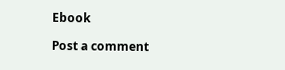Ebook

Post a comment